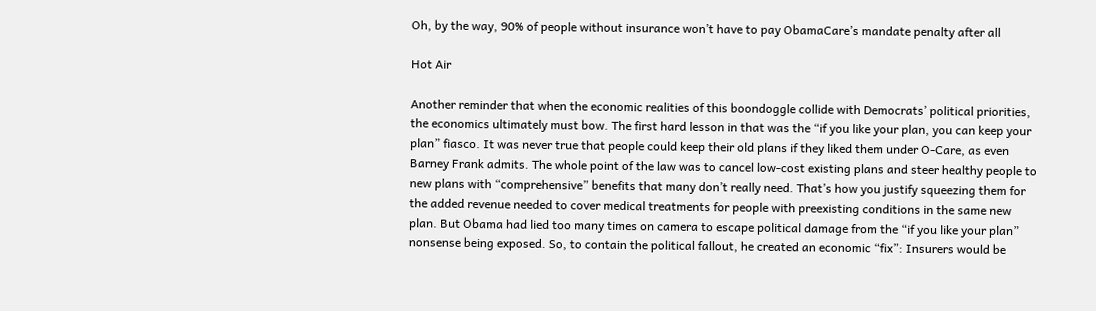Oh, by the way, 90% of people without insurance won’t have to pay ObamaCare’s mandate penalty after all

Hot Air

Another reminder that when the economic realities of this boondoggle collide with Democrats’ political priorities, the economics ultimately must bow. The first hard lesson in that was the “if you like your plan, you can keep your plan” fiasco. It was never true that people could keep their old plans if they liked them under O-Care, as even Barney Frank admits. The whole point of the law was to cancel low-cost existing plans and steer healthy people to new plans with “comprehensive” benefits that many don’t really need. That’s how you justify squeezing them for the added revenue needed to cover medical treatments for people with preexisting conditions in the same new plan. But Obama had lied too many times on camera to escape political damage from the “if you like your plan” nonsense being exposed. So, to contain the political fallout, he created an economic “fix”: Insurers would be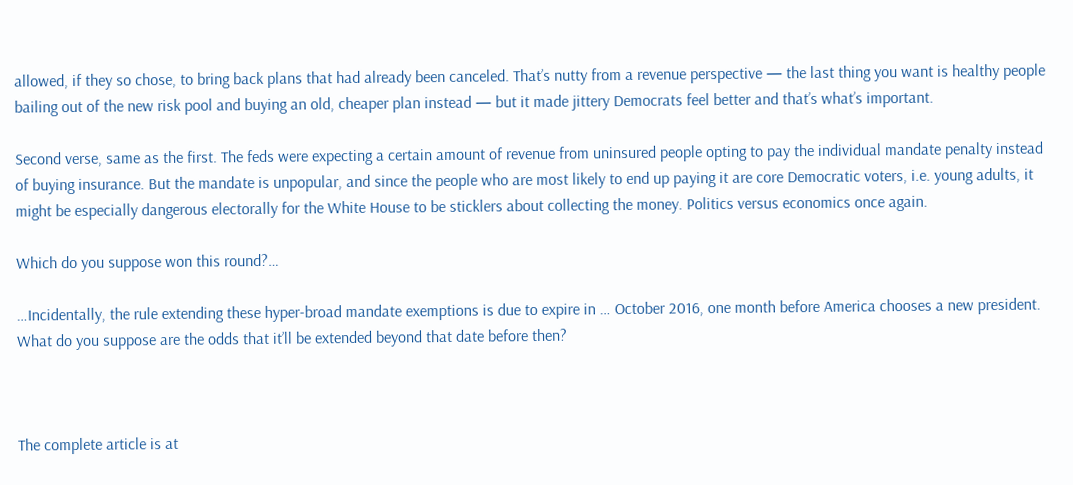allowed, if they so chose, to bring back plans that had already been canceled. That’s nutty from a revenue perspective — the last thing you want is healthy people bailing out of the new risk pool and buying an old, cheaper plan instead — but it made jittery Democrats feel better and that’s what’s important.

Second verse, same as the first. The feds were expecting a certain amount of revenue from uninsured people opting to pay the individual mandate penalty instead of buying insurance. But the mandate is unpopular, and since the people who are most likely to end up paying it are core Democratic voters, i.e. young adults, it might be especially dangerous electorally for the White House to be sticklers about collecting the money. Politics versus economics once again.

Which do you suppose won this round?…

…Incidentally, the rule extending these hyper-broad mandate exemptions is due to expire in … October 2016, one month before America chooses a new president. What do you suppose are the odds that it’ll be extended beyond that date before then?



The complete article is at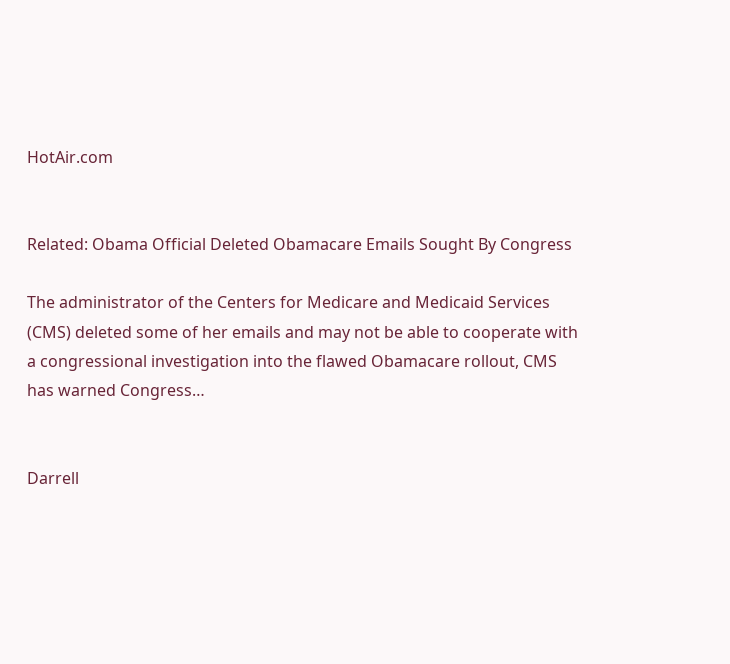HotAir.com


Related: Obama Official Deleted Obamacare Emails Sought By Congress

The administrator of the Centers for Medicare and Medicaid Services (CMS) deleted some of her emails and may not be able to cooperate with a congressional investigation into the flawed Obamacare rollout, CMS has warned Congress…


Darrell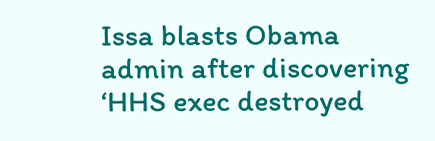Issa blasts Obama admin after discovering ‘HHS exec destroyed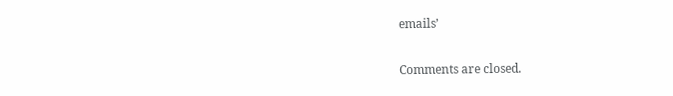emails’


Comments are closed.